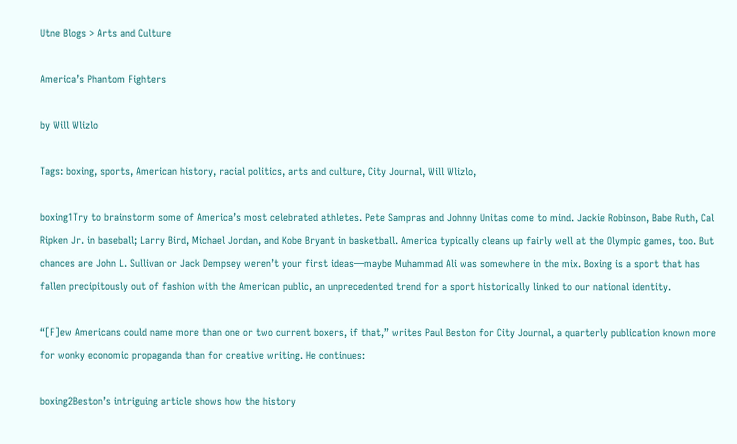Utne Blogs > Arts and Culture

America’s Phantom Fighters

by Will Wlizlo

Tags: boxing, sports, American history, racial politics, arts and culture, City Journal, Will Wlizlo,

boxing1Try to brainstorm some of America’s most celebrated athletes. Pete Sampras and Johnny Unitas come to mind. Jackie Robinson, Babe Ruth, Cal Ripken Jr. in baseball; Larry Bird, Michael Jordan, and Kobe Bryant in basketball. America typically cleans up fairly well at the Olympic games, too. But chances are John L. Sullivan or Jack Dempsey weren’t your first ideas—maybe Muhammad Ali was somewhere in the mix. Boxing is a sport that has fallen precipitously out of fashion with the American public, an unprecedented trend for a sport historically linked to our national identity.

“[F]ew Americans could name more than one or two current boxers, if that,” writes Paul Beston for City Journal, a quarterly publication known more for wonky economic propaganda than for creative writing. He continues:

boxing2Beston’s intriguing article shows how the history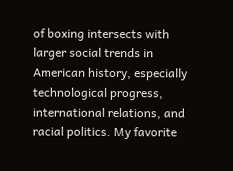of boxing intersects with larger social trends in American history, especially technological progress, international relations, and racial politics. My favorite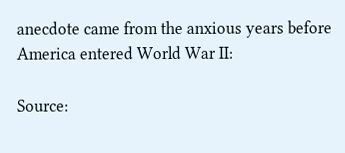anecdote came from the anxious years before America entered World War II:

Source: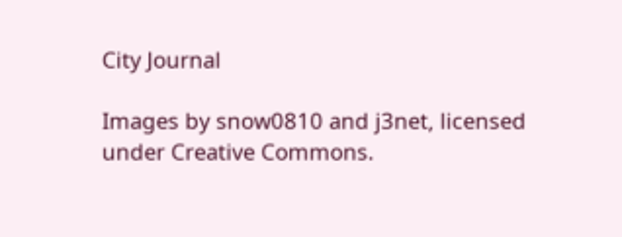City Journal

Images by snow0810 and j3net, licensed under Creative Commons.